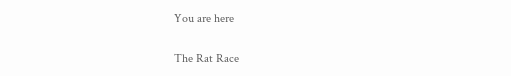You are here

The Rat Race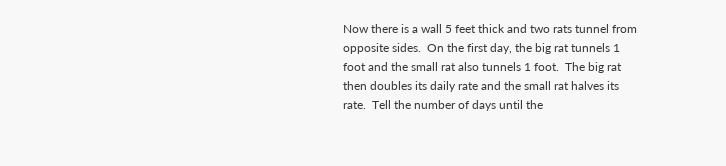Now there is a wall 5 feet thick and two rats tunnel from opposite sides.  On the first day, the big rat tunnels 1 foot and the small rat also tunnels 1 foot.  The big rat then doubles its daily rate and the small rat halves its rate.  Tell the number of days until the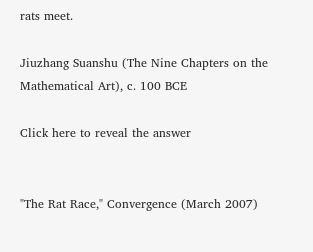rats meet.

Jiuzhang Suanshu (The Nine Chapters on the Mathematical Art), c. 100 BCE

Click here to reveal the answer


"The Rat Race," Convergence (March 2007)